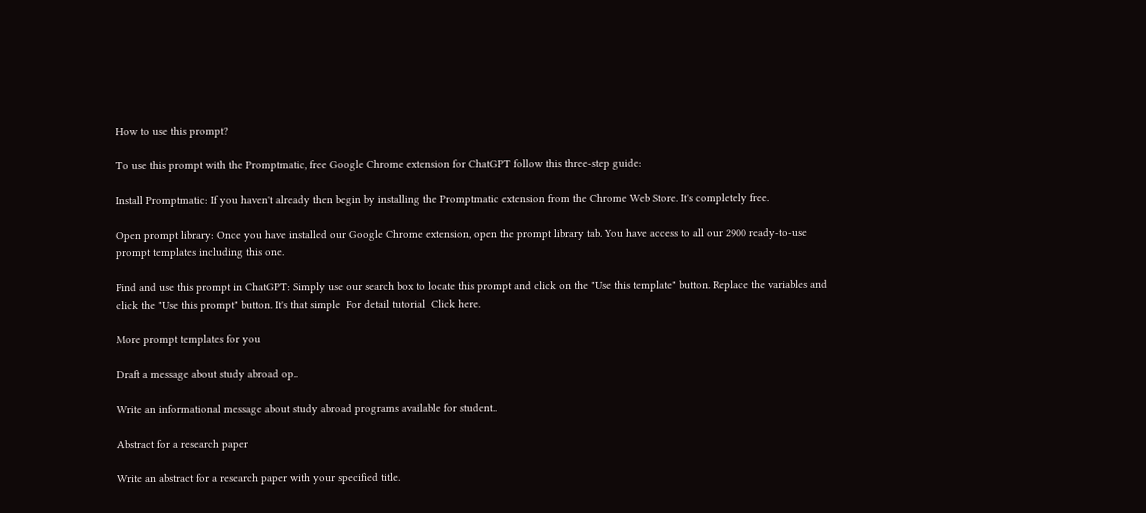How to use this prompt?

To use this prompt with the Promptmatic, free Google Chrome extension for ChatGPT follow this three-step guide:

Install Promptmatic: If you haven't already then begin by installing the Promptmatic extension from the Chrome Web Store. It's completely free.

Open prompt library: Once you have installed our Google Chrome extension, open the prompt library tab. You have access to all our 2900 ready-to-use prompt templates including this one.

Find and use this prompt in ChatGPT: Simply use our search box to locate this prompt and click on the "Use this template" button. Replace the variables and click the "Use this prompt" button. It's that simple  For detail tutorial  Click here.

More prompt templates for you

Draft a message about study abroad op..

Write an informational message about study abroad programs available for student..

Abstract for a research paper

Write an abstract for a research paper with your specified title.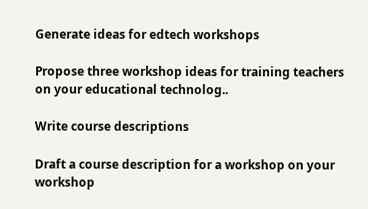Generate ideas for edtech workshops

Propose three workshop ideas for training teachers on your educational technolog..

Write course descriptions

Draft a course description for a workshop on your workshop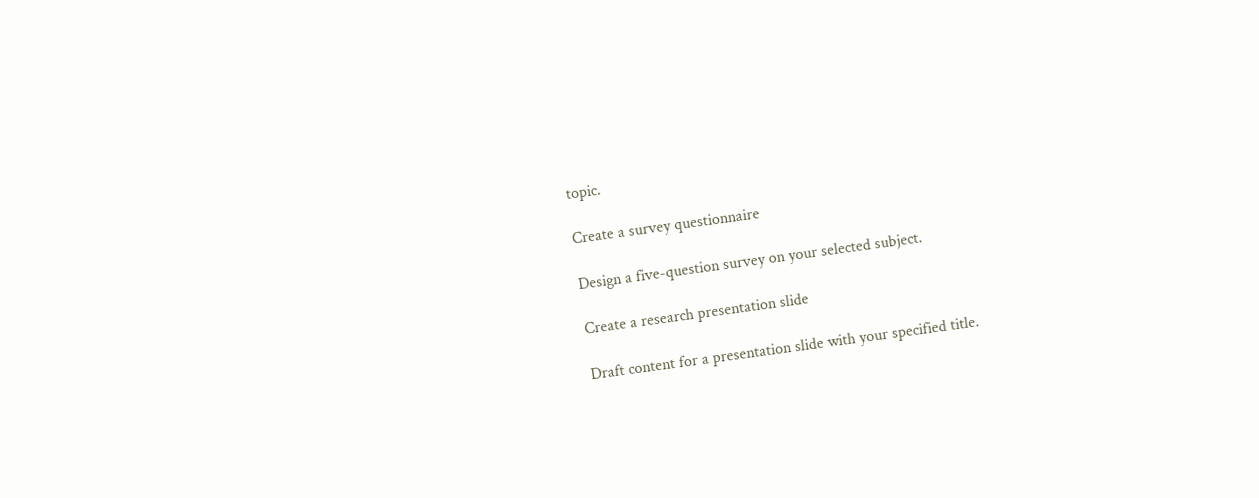topic.

Create a survey questionnaire

Design a five-question survey on your selected subject.

Create a research presentation slide

Draft content for a presentation slide with your specified title.